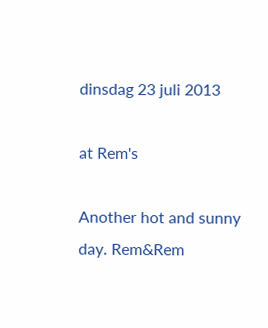dinsdag 23 juli 2013

at Rem's

Another hot and sunny day. Rem&Rem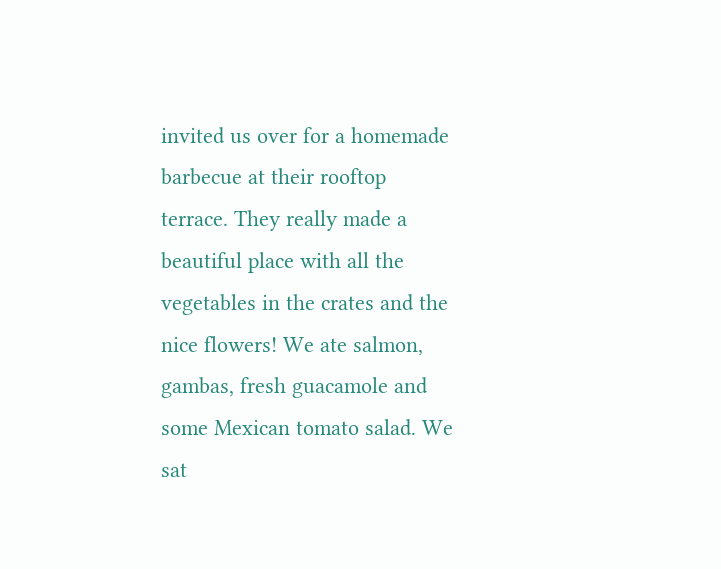invited us over for a homemade barbecue at their rooftop terrace. They really made a beautiful place with all the vegetables in the crates and the nice flowers! We ate salmon, gambas, fresh guacamole and some Mexican tomato salad. We sat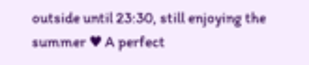outside until 23:30, still enjoying the summer ♥ A perfect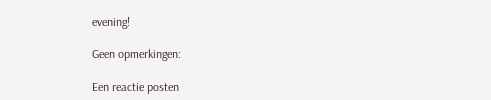evening!

Geen opmerkingen:

Een reactie posten